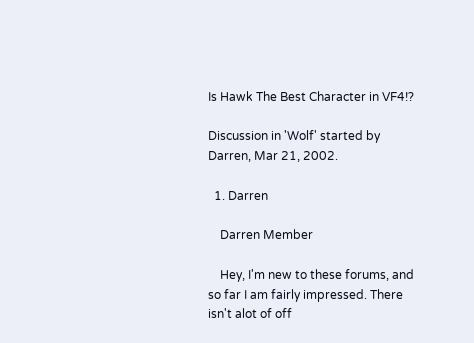Is Hawk The Best Character in VF4!?

Discussion in 'Wolf' started by Darren, Mar 21, 2002.

  1. Darren

    Darren Member

    Hey, I'm new to these forums, and so far I am fairly impressed. There isn't alot of off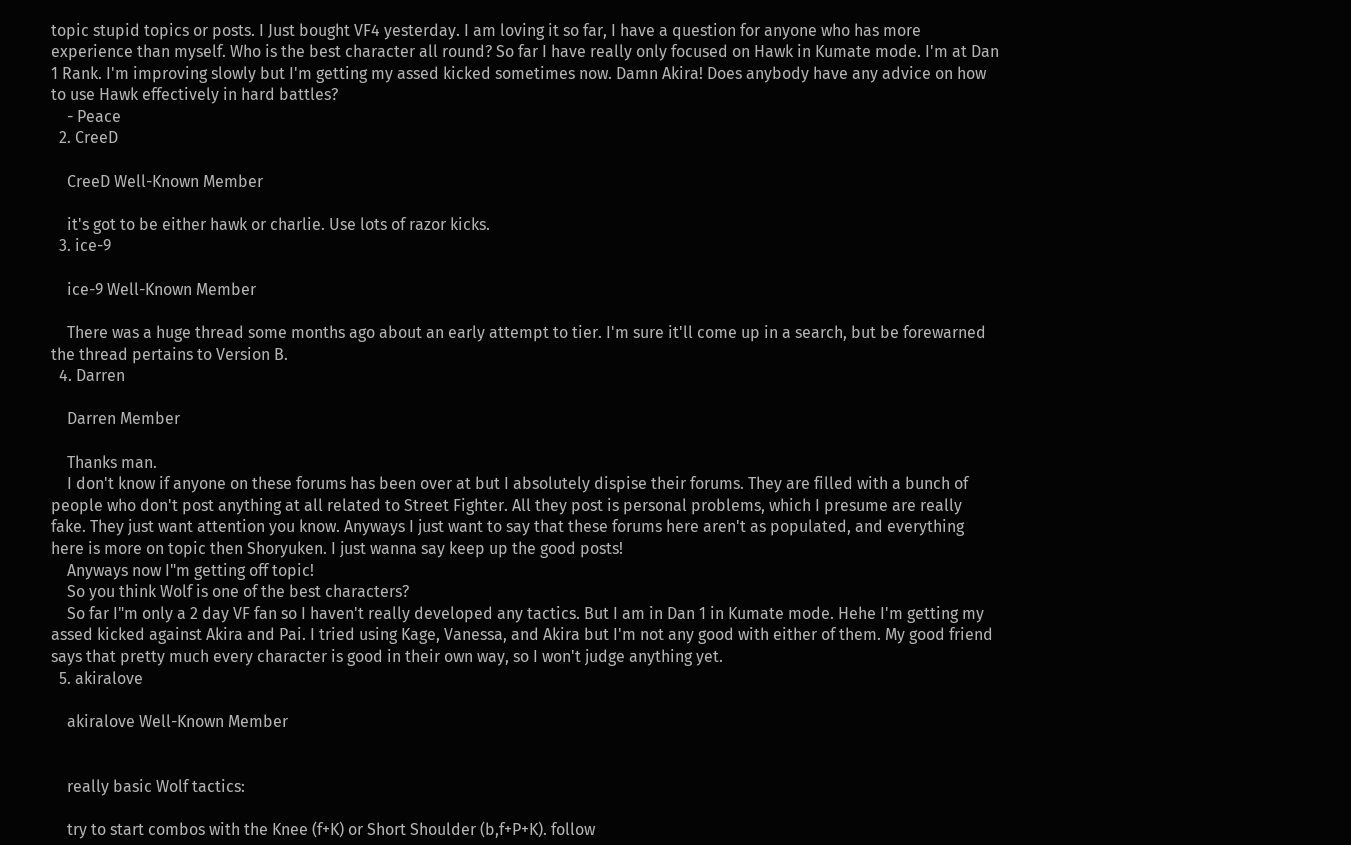topic stupid topics or posts. I Just bought VF4 yesterday. I am loving it so far, I have a question for anyone who has more experience than myself. Who is the best character all round? So far I have really only focused on Hawk in Kumate mode. I'm at Dan 1 Rank. I'm improving slowly but I'm getting my assed kicked sometimes now. Damn Akira! Does anybody have any advice on how to use Hawk effectively in hard battles?
    - Peace
  2. CreeD

    CreeD Well-Known Member

    it's got to be either hawk or charlie. Use lots of razor kicks.
  3. ice-9

    ice-9 Well-Known Member

    There was a huge thread some months ago about an early attempt to tier. I'm sure it'll come up in a search, but be forewarned the thread pertains to Version B.
  4. Darren

    Darren Member

    Thanks man.
    I don't know if anyone on these forums has been over at but I absolutely dispise their forums. They are filled with a bunch of people who don't post anything at all related to Street Fighter. All they post is personal problems, which I presume are really fake. They just want attention you know. Anyways I just want to say that these forums here aren't as populated, and everything here is more on topic then Shoryuken. I just wanna say keep up the good posts!
    Anyways now I"m getting off topic!
    So you think Wolf is one of the best characters?
    So far I"m only a 2 day VF fan so I haven't really developed any tactics. But I am in Dan 1 in Kumate mode. Hehe I'm getting my assed kicked against Akira and Pai. I tried using Kage, Vanessa, and Akira but I'm not any good with either of them. My good friend says that pretty much every character is good in their own way, so I won't judge anything yet.
  5. akiralove

    akiralove Well-Known Member


    really basic Wolf tactics:

    try to start combos with the Knee (f+K) or Short Shoulder (b,f+P+K). follow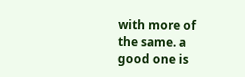with more of the same. a good one is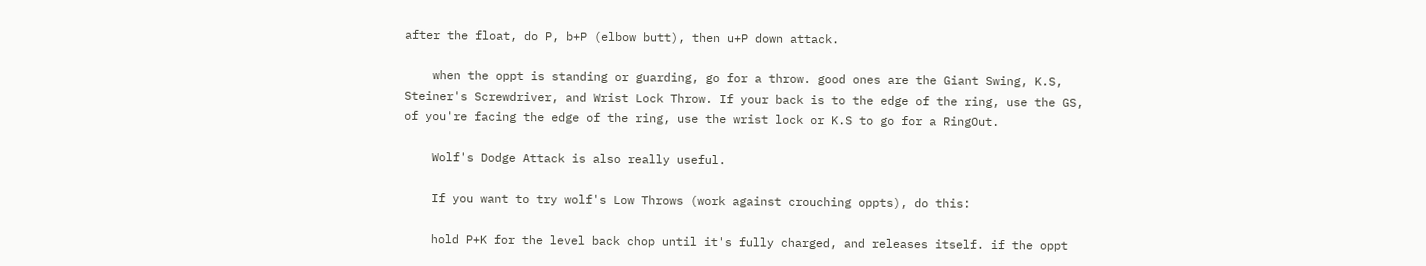after the float, do P, b+P (elbow butt), then u+P down attack.

    when the oppt is standing or guarding, go for a throw. good ones are the Giant Swing, K.S, Steiner's Screwdriver, and Wrist Lock Throw. If your back is to the edge of the ring, use the GS, of you're facing the edge of the ring, use the wrist lock or K.S to go for a RingOut.

    Wolf's Dodge Attack is also really useful.

    If you want to try wolf's Low Throws (work against crouching oppts), do this:

    hold P+K for the level back chop until it's fully charged, and releases itself. if the oppt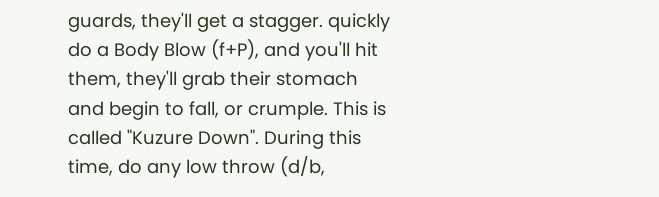guards, they'll get a stagger. quickly do a Body Blow (f+P), and you'll hit them, they'll grab their stomach and begin to fall, or crumple. This is called "Kuzure Down". During this time, do any low throw (d/b,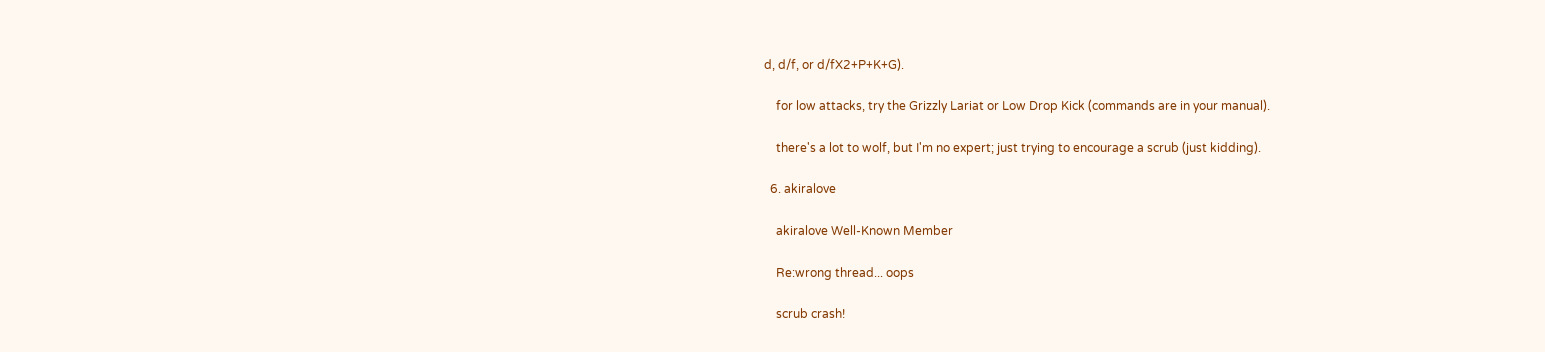d, d/f, or d/fX2+P+K+G).

    for low attacks, try the Grizzly Lariat or Low Drop Kick (commands are in your manual).

    there's a lot to wolf, but I'm no expert; just trying to encourage a scrub (just kidding).

  6. akiralove

    akiralove Well-Known Member

    Re:wrong thread... oops

    scrub crash!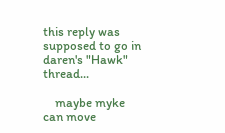this reply was supposed to go in daren's "Hawk" thread...

    maybe myke can move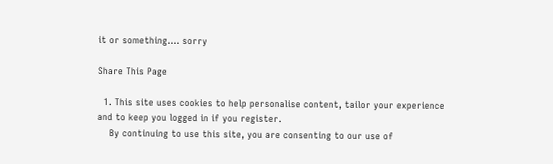it or something.... sorry

Share This Page

  1. This site uses cookies to help personalise content, tailor your experience and to keep you logged in if you register.
    By continuing to use this site, you are consenting to our use of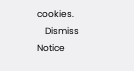cookies.
    Dismiss Notice